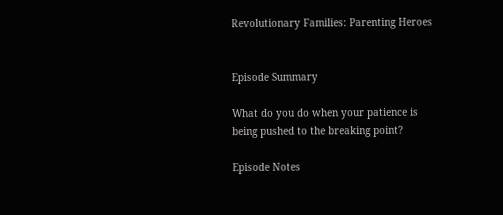Revolutionary Families: Parenting Heroes


Episode Summary

What do you do when your patience is being pushed to the breaking point?

Episode Notes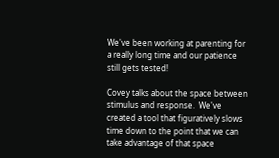We've been working at parenting for a really long time and our patience still gets tested!

Covey talks about the space between stimulus and response.  We've created a tool that figuratively slows time down to the point that we can take advantage of that space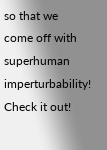so that we  come off with superhuman imperturbability!  Check it out!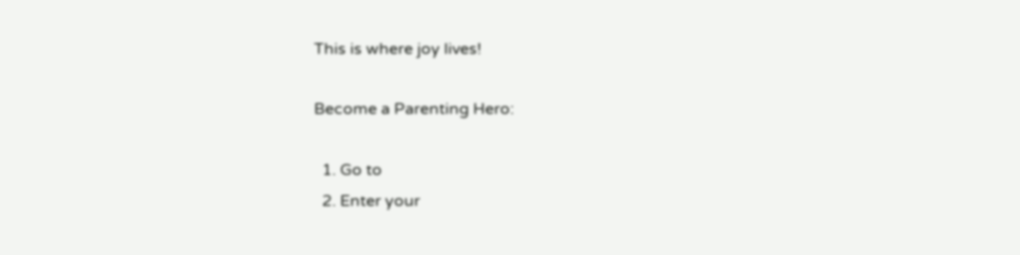This is where joy lives!

Become a Parenting Hero:

  1. Go to
  2. Enter your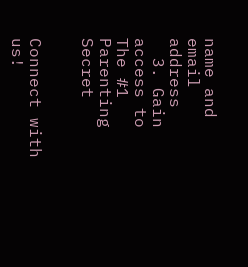name and email address
  3. Gain access to The #1 Parenting Secret


Connect with us!